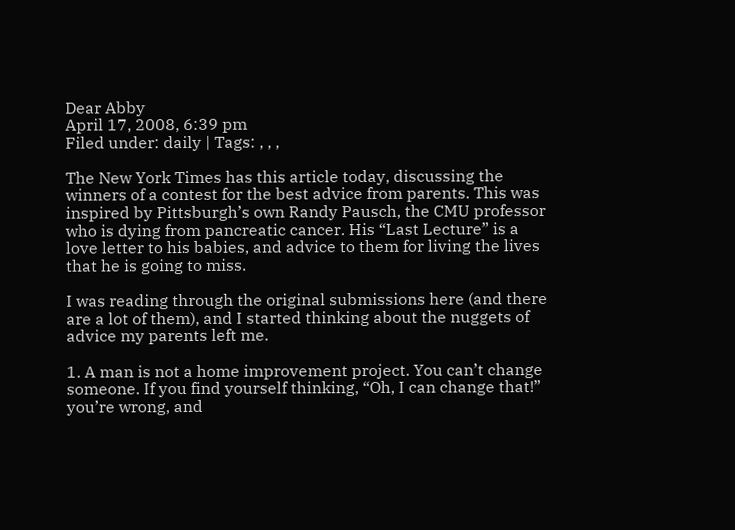Dear Abby
April 17, 2008, 6:39 pm
Filed under: daily | Tags: , , ,

The New York Times has this article today, discussing the winners of a contest for the best advice from parents. This was inspired by Pittsburgh’s own Randy Pausch, the CMU professor who is dying from pancreatic cancer. His “Last Lecture” is a love letter to his babies, and advice to them for living the lives that he is going to miss.

I was reading through the original submissions here (and there are a lot of them), and I started thinking about the nuggets of advice my parents left me.

1. A man is not a home improvement project. You can’t change someone. If you find yourself thinking, “Oh, I can change that!” you’re wrong, and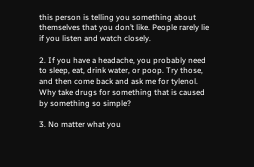this person is telling you something about themselves that you don’t like. People rarely lie if you listen and watch closely.

2. If you have a headache, you probably need to sleep, eat, drink water, or poop. Try those, and then come back and ask me for tylenol. Why take drugs for something that is caused by something so simple?

3. No matter what you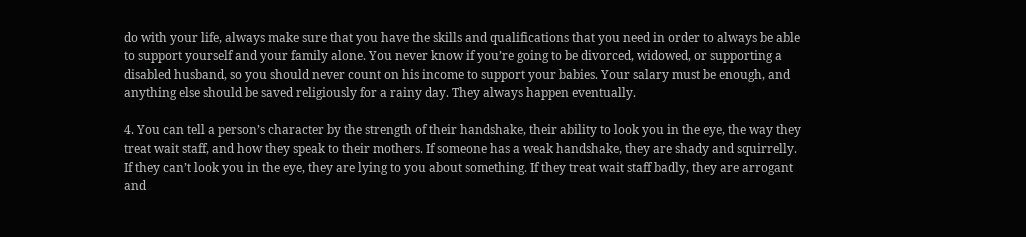do with your life, always make sure that you have the skills and qualifications that you need in order to always be able to support yourself and your family alone. You never know if you’re going to be divorced, widowed, or supporting a disabled husband, so you should never count on his income to support your babies. Your salary must be enough, and anything else should be saved religiously for a rainy day. They always happen eventually.

4. You can tell a person’s character by the strength of their handshake, their ability to look you in the eye, the way they treat wait staff, and how they speak to their mothers. If someone has a weak handshake, they are shady and squirrelly. If they can’t look you in the eye, they are lying to you about something. If they treat wait staff badly, they are arrogant and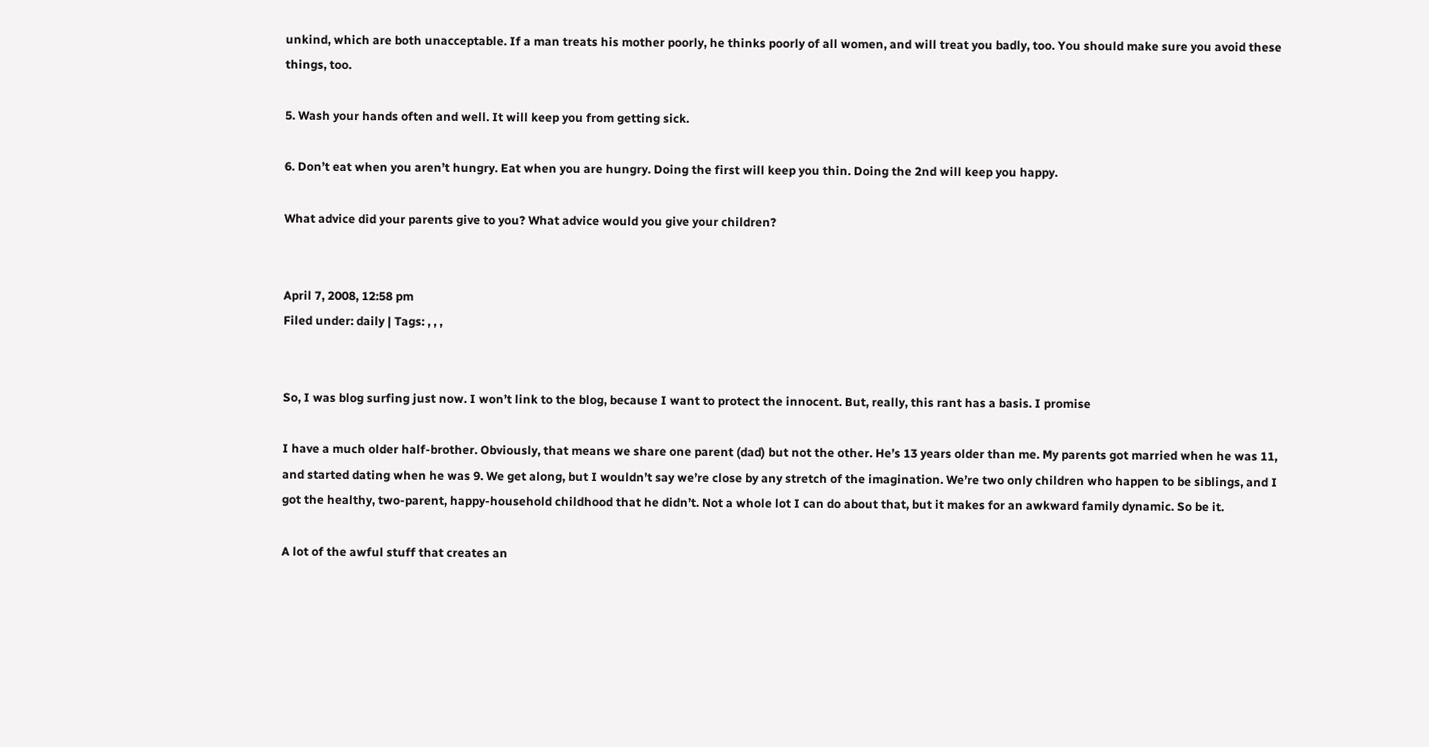unkind, which are both unacceptable. If a man treats his mother poorly, he thinks poorly of all women, and will treat you badly, too. You should make sure you avoid these things, too.

5. Wash your hands often and well. It will keep you from getting sick.

6. Don’t eat when you aren’t hungry. Eat when you are hungry. Doing the first will keep you thin. Doing the 2nd will keep you happy.

What advice did your parents give to you? What advice would you give your children?


April 7, 2008, 12:58 pm
Filed under: daily | Tags: , , ,


So, I was blog surfing just now. I won’t link to the blog, because I want to protect the innocent. But, really, this rant has a basis. I promise

I have a much older half-brother. Obviously, that means we share one parent (dad) but not the other. He’s 13 years older than me. My parents got married when he was 11, and started dating when he was 9. We get along, but I wouldn’t say we’re close by any stretch of the imagination. We’re two only children who happen to be siblings, and I got the healthy, two-parent, happy-household childhood that he didn’t. Not a whole lot I can do about that, but it makes for an awkward family dynamic. So be it.

A lot of the awful stuff that creates an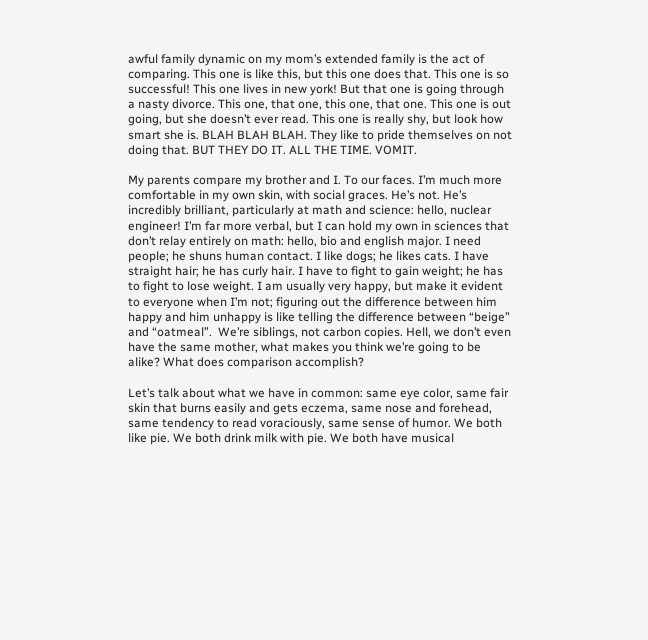awful family dynamic on my mom’s extended family is the act of comparing. This one is like this, but this one does that. This one is so successful! This one lives in new york! But that one is going through a nasty divorce. This one, that one, this one, that one. This one is out going, but she doesn’t ever read. This one is really shy, but look how smart she is. BLAH BLAH BLAH. They like to pride themselves on not doing that. BUT THEY DO IT. ALL THE TIME. VOMIT.

My parents compare my brother and I. To our faces. I’m much more comfortable in my own skin, with social graces. He’s not. He’s incredibly brilliant, particularly at math and science: hello, nuclear engineer! I’m far more verbal, but I can hold my own in sciences that don’t relay entirely on math: hello, bio and english major. I need people; he shuns human contact. I like dogs; he likes cats. I have straight hair; he has curly hair. I have to fight to gain weight; he has to fight to lose weight. I am usually very happy, but make it evident to everyone when I’m not; figuring out the difference between him happy and him unhappy is like telling the difference between “beige” and “oatmeal”.  We’re siblings, not carbon copies. Hell, we don’t even have the same mother, what makes you think we’re going to be alike? What does comparison accomplish?

Let’s talk about what we have in common: same eye color, same fair skin that burns easily and gets eczema, same nose and forehead, same tendency to read voraciously, same sense of humor. We both like pie. We both drink milk with pie. We both have musical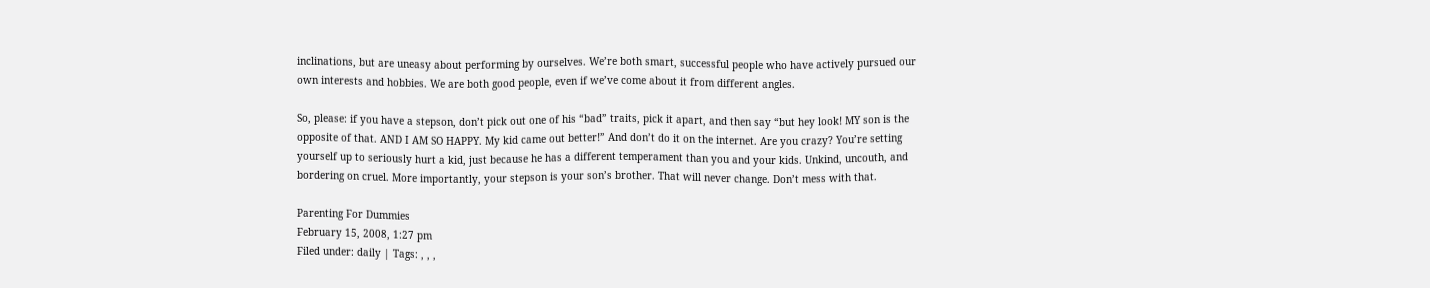inclinations, but are uneasy about performing by ourselves. We’re both smart, successful people who have actively pursued our own interests and hobbies. We are both good people, even if we’ve come about it from different angles.

So, please: if you have a stepson, don’t pick out one of his “bad” traits, pick it apart, and then say “but hey look! MY son is the opposite of that. AND I AM SO HAPPY. My kid came out better!” And don’t do it on the internet. Are you crazy? You’re setting yourself up to seriously hurt a kid, just because he has a different temperament than you and your kids. Unkind, uncouth, and bordering on cruel. More importantly, your stepson is your son’s brother. That will never change. Don’t mess with that.

Parenting For Dummies
February 15, 2008, 1:27 pm
Filed under: daily | Tags: , , ,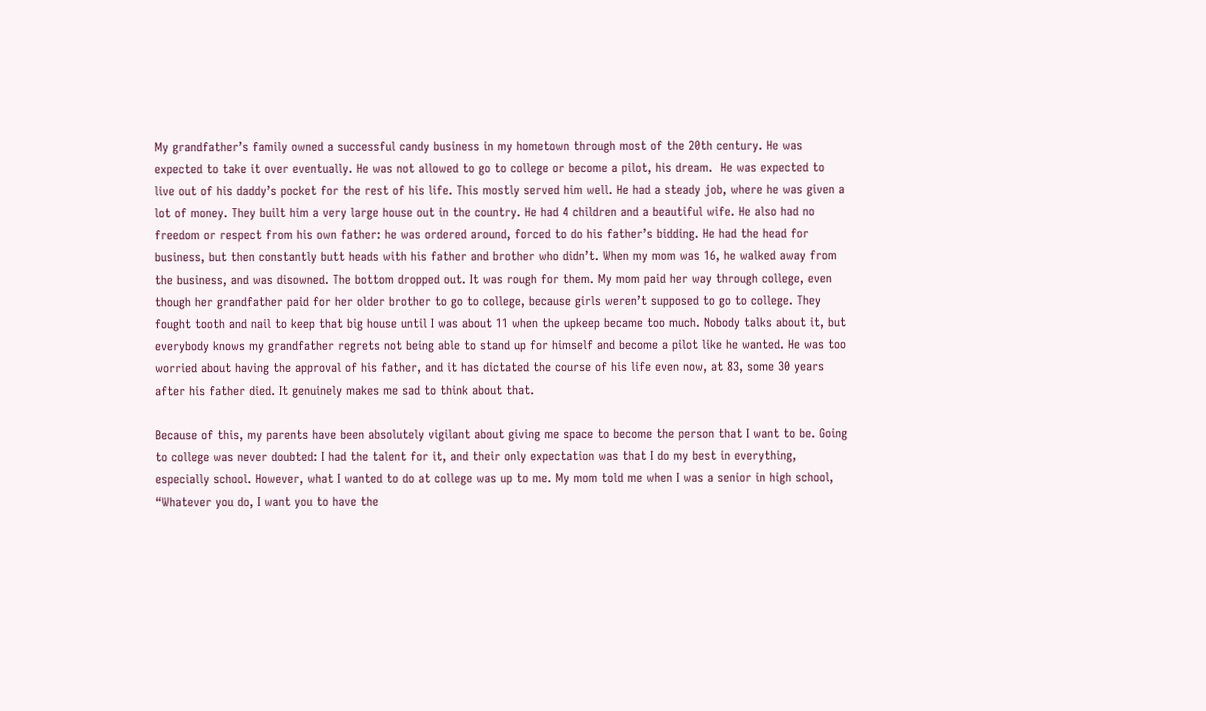My grandfather’s family owned a successful candy business in my hometown through most of the 20th century. He was expected to take it over eventually. He was not allowed to go to college or become a pilot, his dream.  He was expected to live out of his daddy’s pocket for the rest of his life. This mostly served him well. He had a steady job, where he was given a lot of money. They built him a very large house out in the country. He had 4 children and a beautiful wife. He also had no freedom or respect from his own father: he was ordered around, forced to do his father’s bidding. He had the head for business, but then constantly butt heads with his father and brother who didn’t. When my mom was 16, he walked away from the business, and was disowned. The bottom dropped out. It was rough for them. My mom paid her way through college, even though her grandfather paid for her older brother to go to college, because girls weren’t supposed to go to college. They fought tooth and nail to keep that big house until I was about 11 when the upkeep became too much. Nobody talks about it, but everybody knows my grandfather regrets not being able to stand up for himself and become a pilot like he wanted. He was too worried about having the approval of his father, and it has dictated the course of his life even now, at 83, some 30 years after his father died. It genuinely makes me sad to think about that.

Because of this, my parents have been absolutely vigilant about giving me space to become the person that I want to be. Going to college was never doubted: I had the talent for it, and their only expectation was that I do my best in everything, especially school. However, what I wanted to do at college was up to me. My mom told me when I was a senior in high school, “Whatever you do, I want you to have the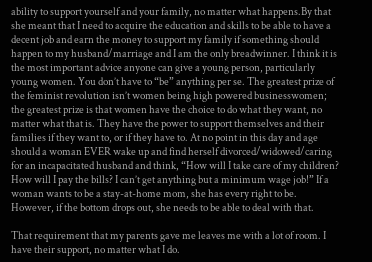ability to support yourself and your family, no matter what happens.By that she meant that I need to acquire the education and skills to be able to have a decent job and earn the money to support my family if something should happen to my husband/marriage and I am the only breadwinner. I think it is the most important advice anyone can give a young person, particularly young women. You don’t have to “be” anything per se. The greatest prize of the feminist revolution isn’t women being high powered businesswomen; the greatest prize is that women have the choice to do what they want, no matter what that is. They have the power to support themselves and their families if they want to, or if they have to. At no point in this day and age should a woman EVER wake up and find herself divorced/widowed/caring for an incapacitated husband and think, “How will I take care of my children? How will I pay the bills? I can’t get anything but a minimum wage job!” If a woman wants to be a stay-at-home mom, she has every right to be. However, if the bottom drops out, she needs to be able to deal with that.

That requirement that my parents gave me leaves me with a lot of room. I have their support, no matter what I do.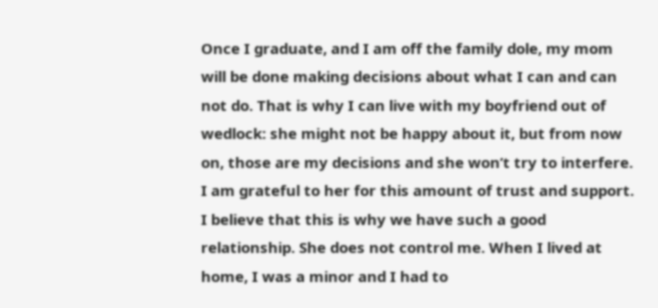Once I graduate, and I am off the family dole, my mom will be done making decisions about what I can and can not do. That is why I can live with my boyfriend out of wedlock: she might not be happy about it, but from now on, those are my decisions and she won’t try to interfere. I am grateful to her for this amount of trust and support. I believe that this is why we have such a good relationship. She does not control me. When I lived at home, I was a minor and I had to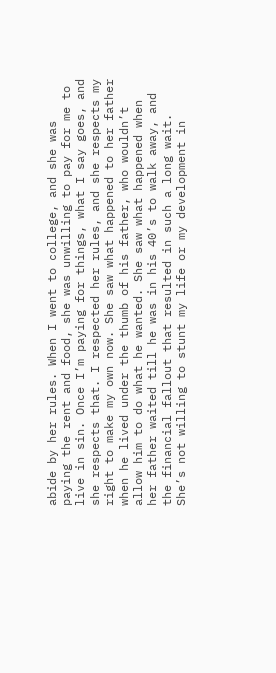abide by her rules. When I went to college, and she was paying the rent and food, she was unwilling to pay for me to live in sin. Once I’m paying for things, what I say goes, and she respects that. I respected her rules, and she respects my right to make my own now. She saw what happened to her father when he lived under the thumb of his father, who wouldn’t allow him to do what he wanted. She saw what happened when her father waited till he was in his 40’s to walk away, and the financial fallout that resulted in such a long wait. She’s not willing to stunt my life or my development in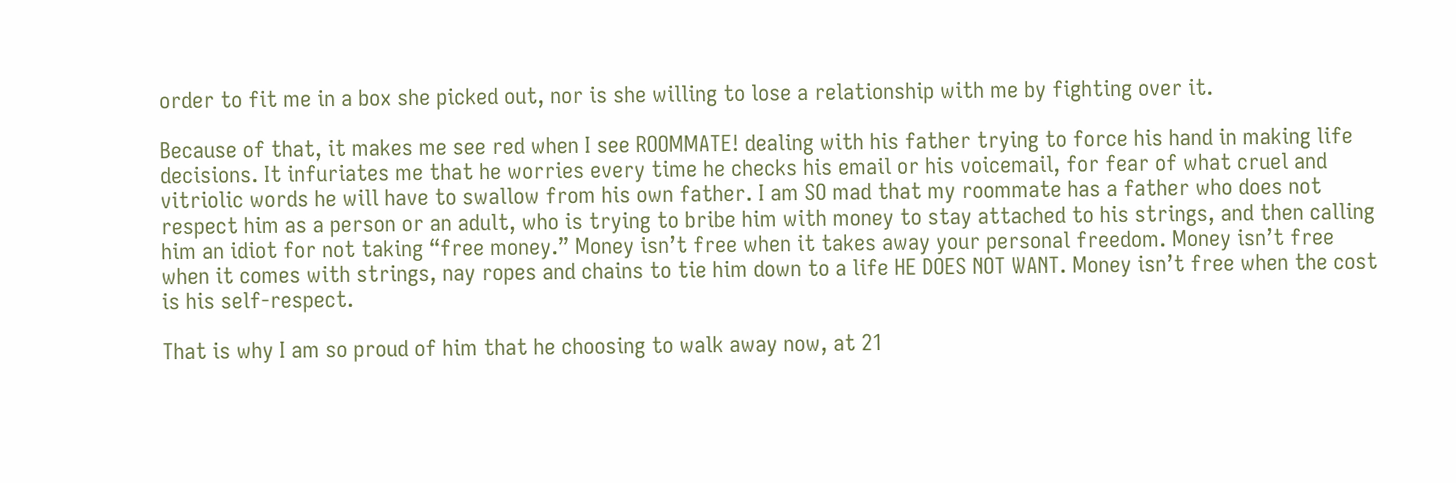order to fit me in a box she picked out, nor is she willing to lose a relationship with me by fighting over it.

Because of that, it makes me see red when I see ROOMMATE! dealing with his father trying to force his hand in making life decisions. It infuriates me that he worries every time he checks his email or his voicemail, for fear of what cruel and vitriolic words he will have to swallow from his own father. I am SO mad that my roommate has a father who does not respect him as a person or an adult, who is trying to bribe him with money to stay attached to his strings, and then calling him an idiot for not taking “free money.” Money isn’t free when it takes away your personal freedom. Money isn’t free when it comes with strings, nay ropes and chains to tie him down to a life HE DOES NOT WANT. Money isn’t free when the cost is his self-respect.

That is why I am so proud of him that he choosing to walk away now, at 21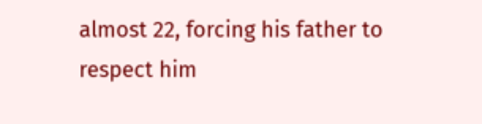almost 22, forcing his father to respect him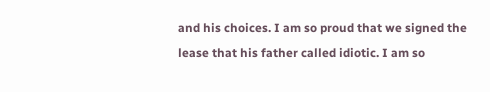and his choices. I am so proud that we signed the lease that his father called idiotic. I am so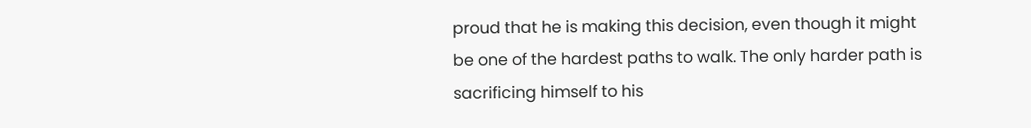proud that he is making this decision, even though it might be one of the hardest paths to walk. The only harder path is sacrificing himself to his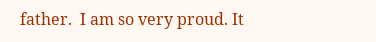father.  I am so very proud. It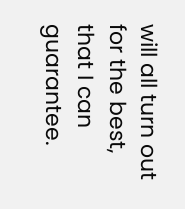will all turn out for the best, that I can guarantee.